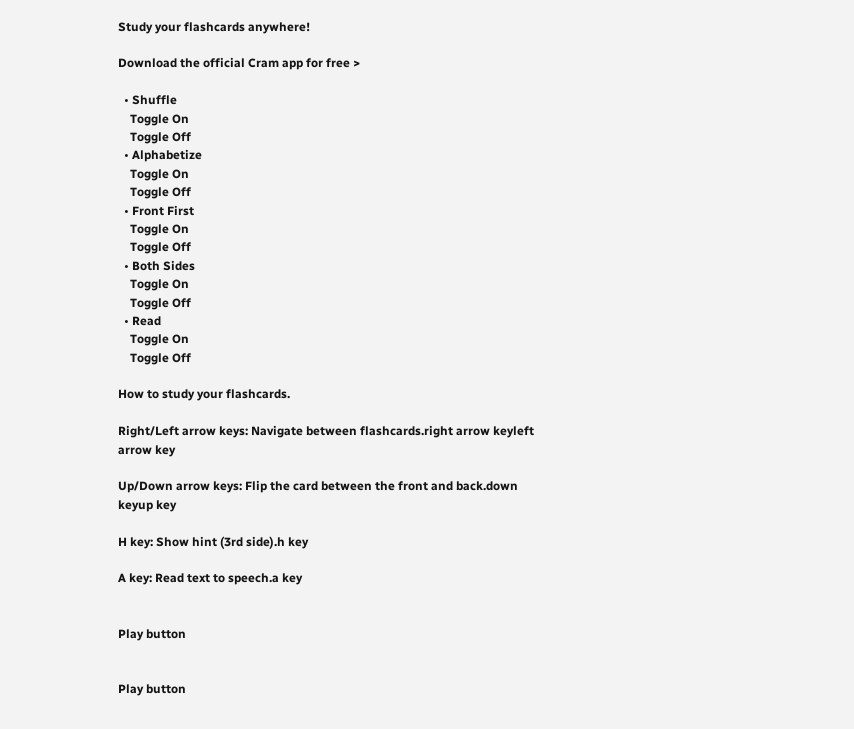Study your flashcards anywhere!

Download the official Cram app for free >

  • Shuffle
    Toggle On
    Toggle Off
  • Alphabetize
    Toggle On
    Toggle Off
  • Front First
    Toggle On
    Toggle Off
  • Both Sides
    Toggle On
    Toggle Off
  • Read
    Toggle On
    Toggle Off

How to study your flashcards.

Right/Left arrow keys: Navigate between flashcards.right arrow keyleft arrow key

Up/Down arrow keys: Flip the card between the front and back.down keyup key

H key: Show hint (3rd side).h key

A key: Read text to speech.a key


Play button


Play button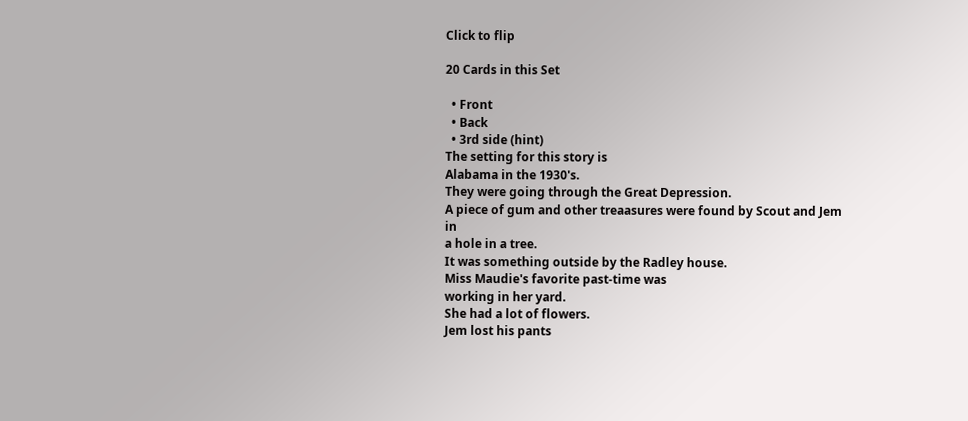Click to flip

20 Cards in this Set

  • Front
  • Back
  • 3rd side (hint)
The setting for this story is
Alabama in the 1930's.
They were going through the Great Depression.
A piece of gum and other treaasures were found by Scout and Jem in
a hole in a tree.
It was something outside by the Radley house.
Miss Maudie's favorite past-time was
working in her yard.
She had a lot of flowers.
Jem lost his pants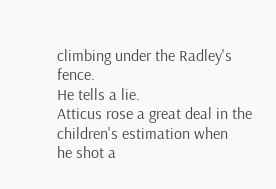climbing under the Radley's fence.
He tells a lie.
Atticus rose a great deal in the children's estimation when
he shot a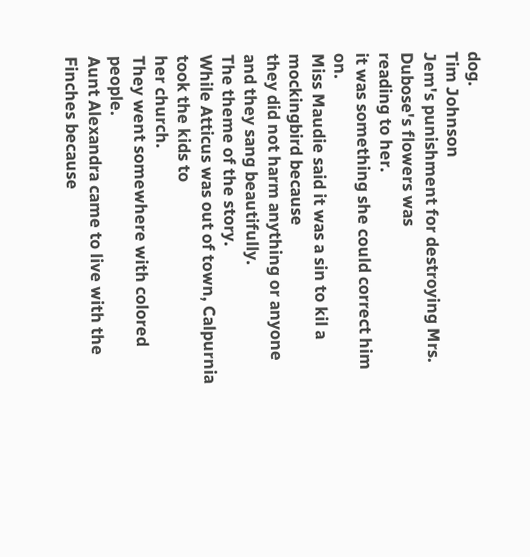dog.
Tim Johnson
Jem's punishment for destroying Mrs. Dubose's flowers was
reading to her.
it was something she could correct him on.
Miss Maudie said it was a sin to kil a mockingbird because
they did not harm anything or anyone and they sang beautifully.
The theme of the story.
While Atticus was out of town, Calpurnia took the kids to
her church.
They went somewhere with colored people.
Aunt Alexandra came to live with the Finches because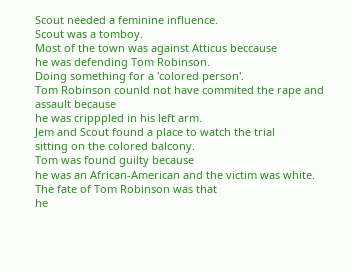Scout needed a feminine influence.
Scout was a tomboy.
Most of the town was against Atticus beccause
he was defending Tom Robinson.
Doing something for a 'colored person'.
Tom Robinson counld not have commited the rape and assault because
he was cripppled in his left arm.
Jem and Scout found a place to watch the trial
sitting on the colored balcony.
Tom was found guilty because
he was an African-American and the victim was white.
The fate of Tom Robinson was that
he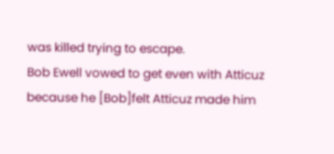was killed trying to escape.
Bob Ewell vowed to get even with Atticuz
because he [Bob]felt Atticuz made him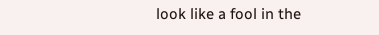look like a fool in the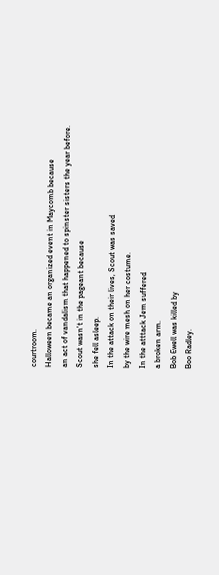courtroom.
Halloween became an organized event in Maycomb because
an act of vandalism that happened to spinster sisters the year before.
Scout wasn't in the pageant because
she fell asleep.
In the attack on their lives, Scout was saved
by the wire mesh on her costume.
In the atttack Jem suffered
a broken arm.
Bob Ewell was killed by
Boo Radley.